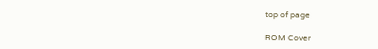top of page

ROM Cover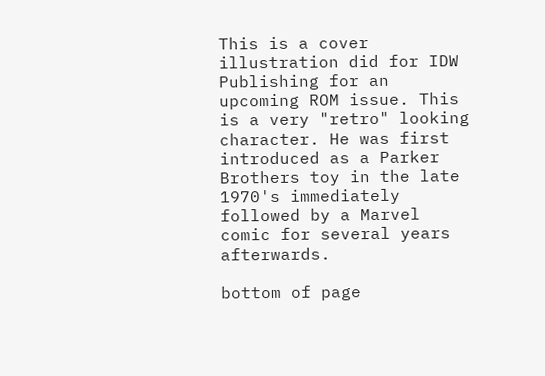This is a cover illustration did for IDW Publishing for an upcoming ROM issue. This is a very "retro" looking character. He was first introduced as a Parker Brothers toy in the late 1970's immediately followed by a Marvel comic for several years afterwards.

bottom of page